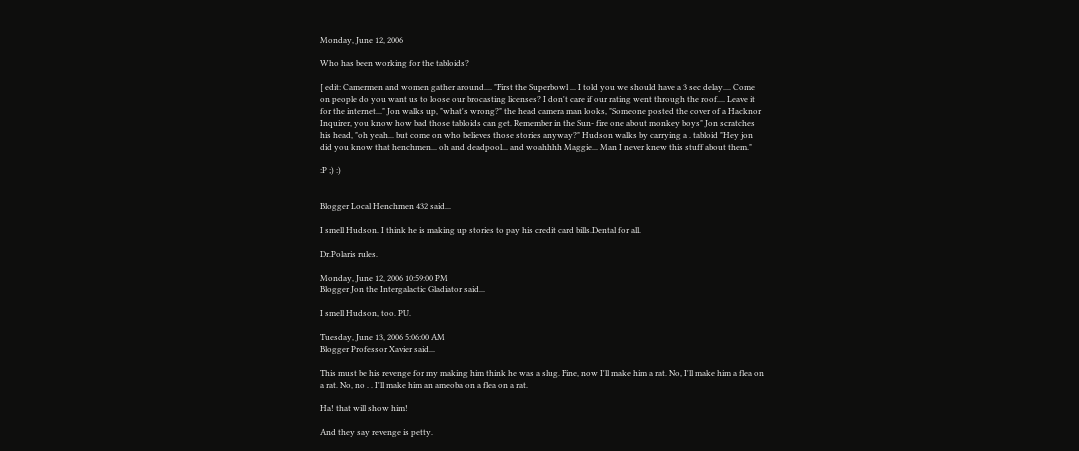Monday, June 12, 2006

Who has been working for the tabloids?

[ edit: Camermen and women gather around.... "First the Superbowl ... I told you we should have a 3 sec delay.... Come on people do you want us to loose our brocasting licenses? I don't care if our rating went through the roof.... Leave it for the internet..." Jon walks up, "what's wrong?" the head camera man looks, "Someone posted the cover of a Hacknor Inquirer, you know how bad those tabloids can get. Remember in the Sun- fire one about monkey boys" Jon scratches his head, "oh yeah... but come on who believes those stories anyway?" Hudson walks by carrying a . tabloid "Hey jon did you know that henchmen... oh and deadpool... and woahhhh Maggie... Man I never knew this stuff about them."

:P ;) :)


Blogger Local Henchmen 432 said...

I smell Hudson. I think he is making up stories to pay his credit card bills.Dental for all.

Dr.Polaris rules.

Monday, June 12, 2006 10:59:00 PM
Blogger Jon the Intergalactic Gladiator said...

I smell Hudson, too. PU.

Tuesday, June 13, 2006 5:06:00 AM
Blogger Professor Xavier said...

This must be his revenge for my making him think he was a slug. Fine, now I'll make him a rat. No, I'll make him a flea on a rat. No, no . . I'll make him an ameoba on a flea on a rat.

Ha! that will show him!

And they say revenge is petty.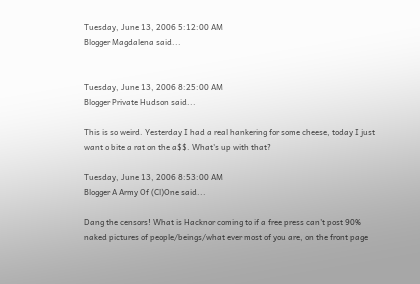Tuesday, June 13, 2006 5:12:00 AM
Blogger Magdalena said...


Tuesday, June 13, 2006 8:25:00 AM
Blogger Private Hudson said...

This is so weird. Yesterday I had a real hankering for some cheese, today I just want o bite a rat on the a$$. What's up with that?

Tuesday, June 13, 2006 8:53:00 AM
Blogger A Army Of (Cl)One said...

Dang the censors! What is Hacknor coming to if a free press can't post 90% naked pictures of people/beings/what ever most of you are, on the front page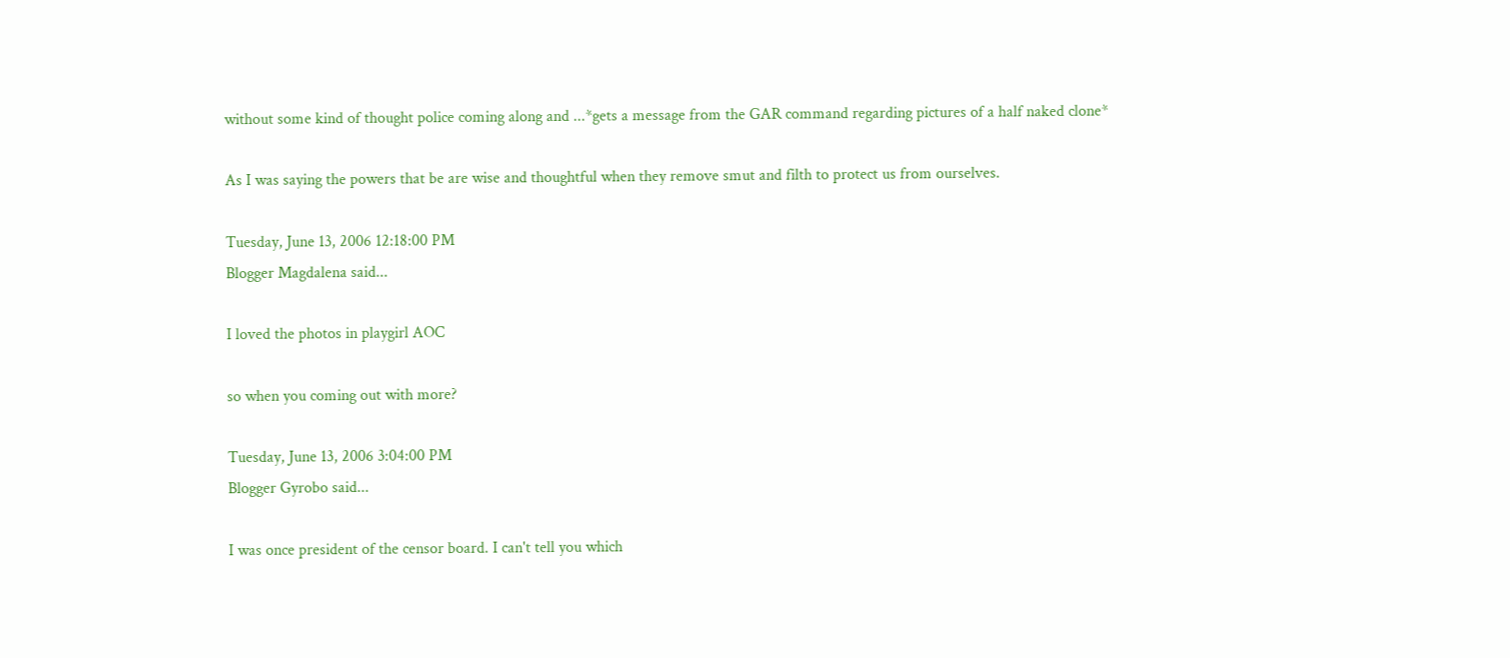without some kind of thought police coming along and ...*gets a message from the GAR command regarding pictures of a half naked clone*

As I was saying the powers that be are wise and thoughtful when they remove smut and filth to protect us from ourselves.

Tuesday, June 13, 2006 12:18:00 PM
Blogger Magdalena said...

I loved the photos in playgirl AOC

so when you coming out with more?

Tuesday, June 13, 2006 3:04:00 PM
Blogger Gyrobo said...

I was once president of the censor board. I can't tell you which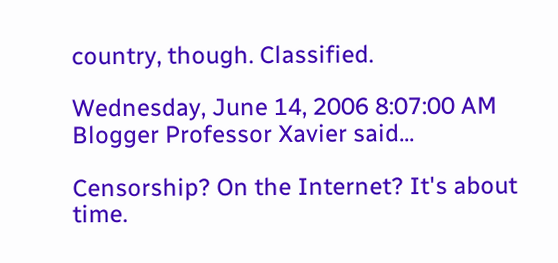country, though. Classified.

Wednesday, June 14, 2006 8:07:00 AM
Blogger Professor Xavier said...

Censorship? On the Internet? It's about time.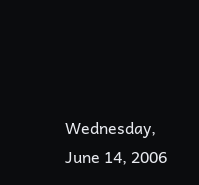Wednesday, June 14, 2006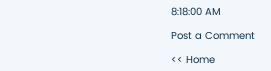8:18:00 AM

Post a Comment

<< Home